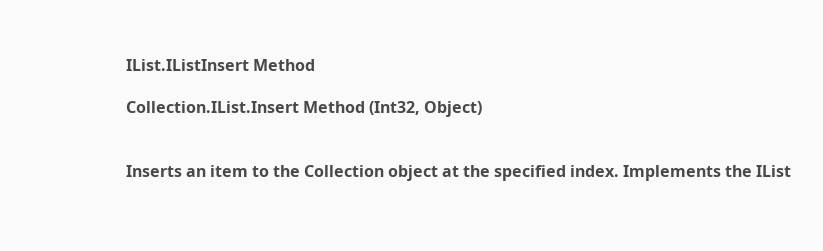IList.IListInsert Method

Collection.IList.Insert Method (Int32, Object)


Inserts an item to the Collection object at the specified index. Implements the IList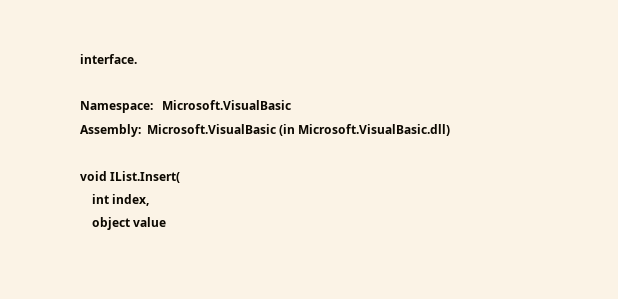interface.

Namespace:   Microsoft.VisualBasic
Assembly:  Microsoft.VisualBasic (in Microsoft.VisualBasic.dll)

void IList.Insert(
    int index,
    object value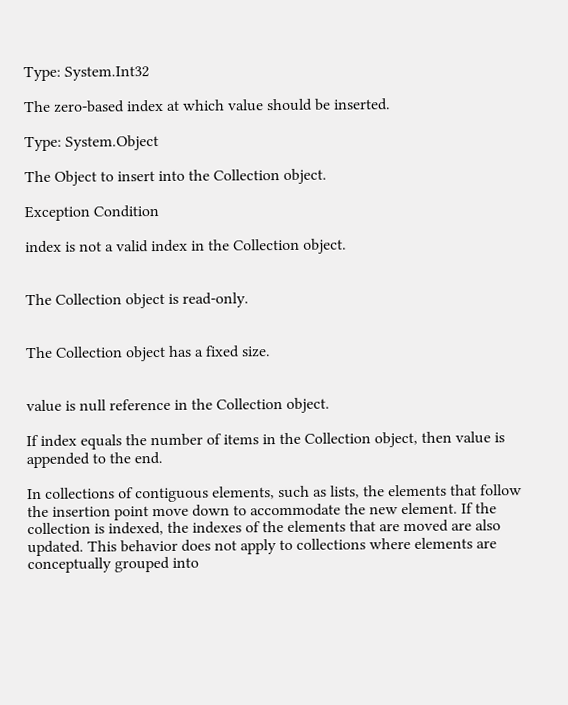Type: System.Int32

The zero-based index at which value should be inserted.

Type: System.Object

The Object to insert into the Collection object.

Exception Condition

index is not a valid index in the Collection object.


The Collection object is read-only.


The Collection object has a fixed size.


value is null reference in the Collection object.

If index equals the number of items in the Collection object, then value is appended to the end.

In collections of contiguous elements, such as lists, the elements that follow the insertion point move down to accommodate the new element. If the collection is indexed, the indexes of the elements that are moved are also updated. This behavior does not apply to collections where elements are conceptually grouped into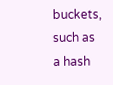buckets, such as a hash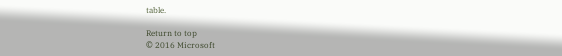table.

Return to top
© 2016 Microsoft